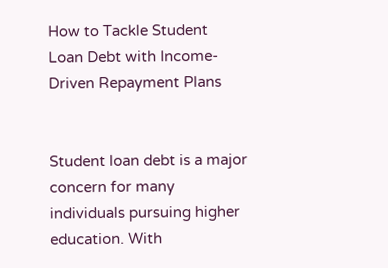How to Tackle Student Loan Debt with Income-Driven Repayment Plans


Student loan debt is a major concern for many individuals pursuing higher education. With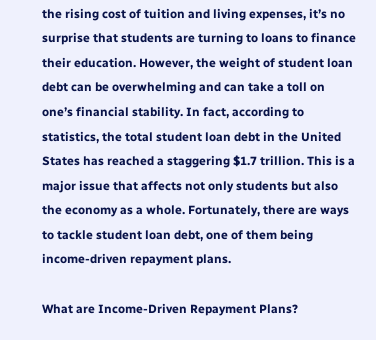the rising cost of tuition and living expenses, it’s no surprise that students are turning to loans to finance their education. However, the weight of student loan debt can be overwhelming and can take a toll on one’s financial stability. In fact, according to statistics, the total student loan debt in the United States has reached a staggering $1.7 trillion. This is a major issue that affects not only students but also the economy as a whole. Fortunately, there are ways to tackle student loan debt, one of them being income-driven repayment plans.

What are Income-Driven Repayment Plans?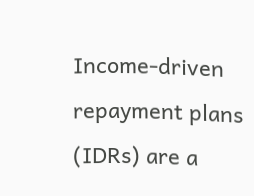Income-driven repayment plans (IDRs) are a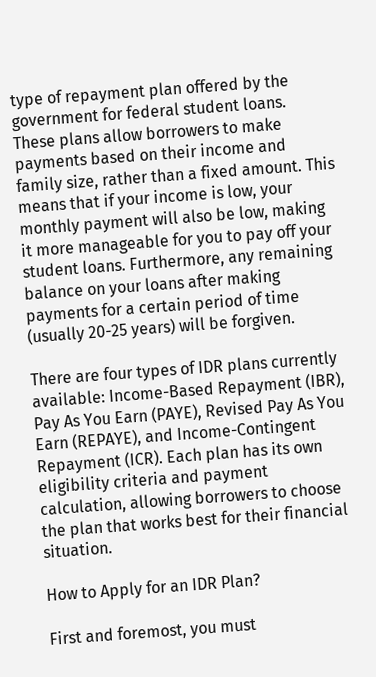type of repayment plan offered by the government for federal student loans. These plans allow borrowers to make payments based on their income and family size, rather than a fixed amount. This means that if your income is low, your monthly payment will also be low, making it more manageable for you to pay off your student loans. Furthermore, any remaining balance on your loans after making payments for a certain period of time (usually 20-25 years) will be forgiven.

There are four types of IDR plans currently available: Income-Based Repayment (IBR), Pay As You Earn (PAYE), Revised Pay As You Earn (REPAYE), and Income-Contingent Repayment (ICR). Each plan has its own eligibility criteria and payment calculation, allowing borrowers to choose the plan that works best for their financial situation.

How to Apply for an IDR Plan?

First and foremost, you must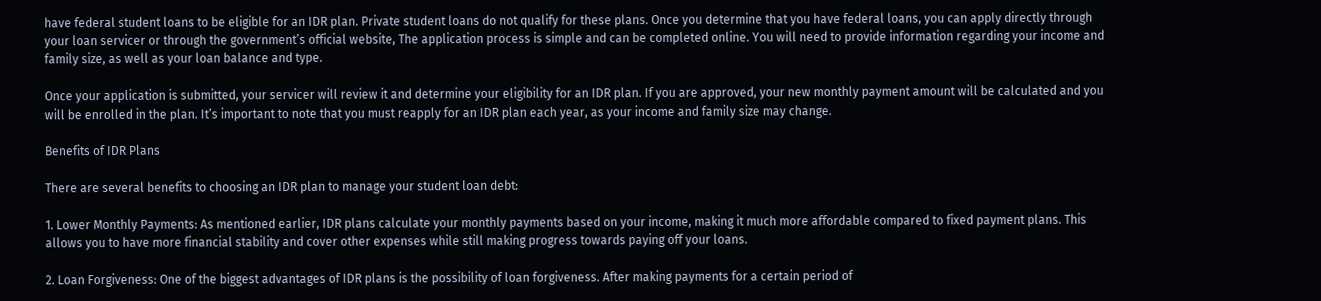have federal student loans to be eligible for an IDR plan. Private student loans do not qualify for these plans. Once you determine that you have federal loans, you can apply directly through your loan servicer or through the government’s official website, The application process is simple and can be completed online. You will need to provide information regarding your income and family size, as well as your loan balance and type.

Once your application is submitted, your servicer will review it and determine your eligibility for an IDR plan. If you are approved, your new monthly payment amount will be calculated and you will be enrolled in the plan. It’s important to note that you must reapply for an IDR plan each year, as your income and family size may change.

Benefits of IDR Plans

There are several benefits to choosing an IDR plan to manage your student loan debt:

1. Lower Monthly Payments: As mentioned earlier, IDR plans calculate your monthly payments based on your income, making it much more affordable compared to fixed payment plans. This allows you to have more financial stability and cover other expenses while still making progress towards paying off your loans.

2. Loan Forgiveness: One of the biggest advantages of IDR plans is the possibility of loan forgiveness. After making payments for a certain period of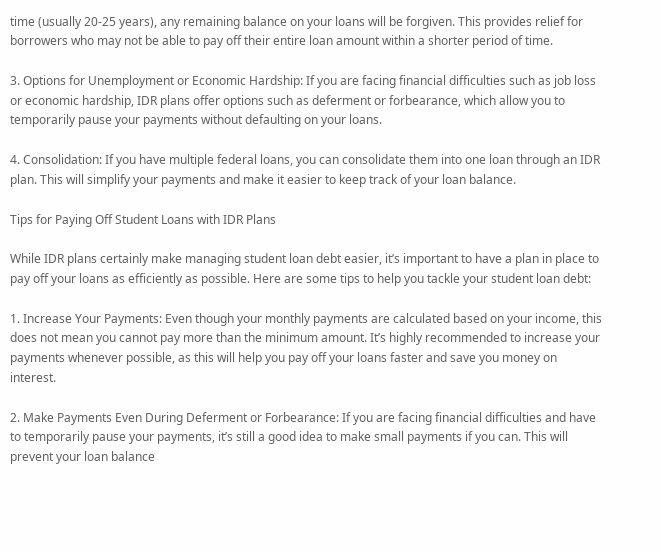time (usually 20-25 years), any remaining balance on your loans will be forgiven. This provides relief for borrowers who may not be able to pay off their entire loan amount within a shorter period of time.

3. Options for Unemployment or Economic Hardship: If you are facing financial difficulties such as job loss or economic hardship, IDR plans offer options such as deferment or forbearance, which allow you to temporarily pause your payments without defaulting on your loans.

4. Consolidation: If you have multiple federal loans, you can consolidate them into one loan through an IDR plan. This will simplify your payments and make it easier to keep track of your loan balance.

Tips for Paying Off Student Loans with IDR Plans

While IDR plans certainly make managing student loan debt easier, it’s important to have a plan in place to pay off your loans as efficiently as possible. Here are some tips to help you tackle your student loan debt:

1. Increase Your Payments: Even though your monthly payments are calculated based on your income, this does not mean you cannot pay more than the minimum amount. It’s highly recommended to increase your payments whenever possible, as this will help you pay off your loans faster and save you money on interest.

2. Make Payments Even During Deferment or Forbearance: If you are facing financial difficulties and have to temporarily pause your payments, it’s still a good idea to make small payments if you can. This will prevent your loan balance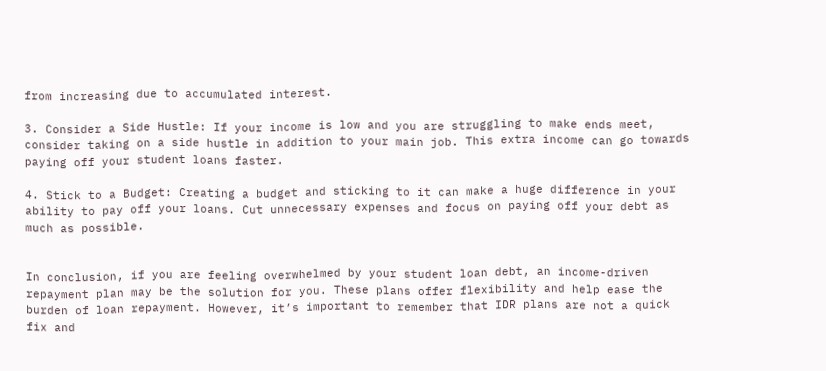from increasing due to accumulated interest.

3. Consider a Side Hustle: If your income is low and you are struggling to make ends meet, consider taking on a side hustle in addition to your main job. This extra income can go towards paying off your student loans faster.

4. Stick to a Budget: Creating a budget and sticking to it can make a huge difference in your ability to pay off your loans. Cut unnecessary expenses and focus on paying off your debt as much as possible.


In conclusion, if you are feeling overwhelmed by your student loan debt, an income-driven repayment plan may be the solution for you. These plans offer flexibility and help ease the burden of loan repayment. However, it’s important to remember that IDR plans are not a quick fix and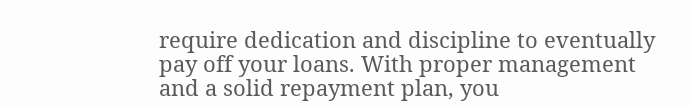require dedication and discipline to eventually pay off your loans. With proper management and a solid repayment plan, you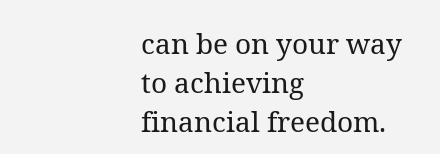can be on your way to achieving financial freedom.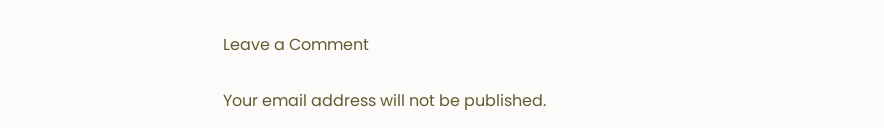Leave a Comment

Your email address will not be published.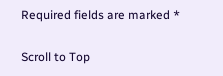Required fields are marked *

Scroll to Top